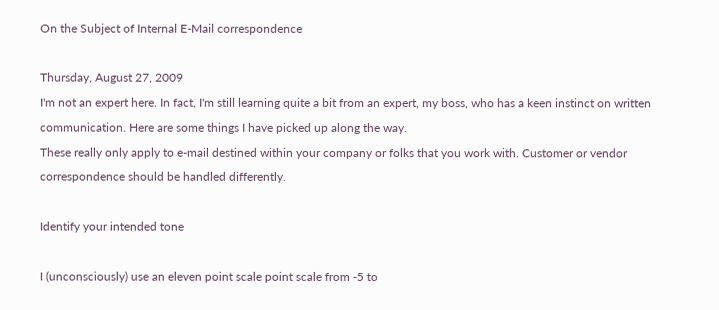On the Subject of Internal E-Mail correspondence

Thursday, August 27, 2009
I'm not an expert here. In fact, I'm still learning quite a bit from an expert, my boss, who has a keen instinct on written communication. Here are some things I have picked up along the way.
These really only apply to e-mail destined within your company or folks that you work with. Customer or vendor correspondence should be handled differently.

Identify your intended tone

I (unconsciously) use an eleven point scale point scale from -5 to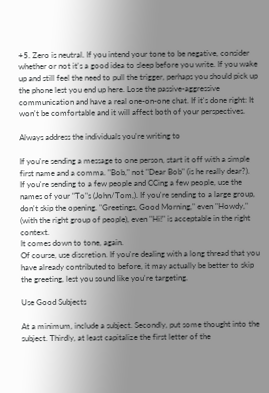+5. Zero is neutral. If you intend your tone to be negative, consider whether or not it's a good idea to sleep before you write. If you wake up and still feel the need to pull the trigger, perhaps you should pick up the phone lest you end up here. Lose the passive-aggressive communication and have a real one-on-one chat. If it's done right: It won't be comfortable and it will affect both of your perspectives.

Always address the individuals you're writing to

If you're sending a message to one person, start it off with a simple first name and a comma. "Bob," not "Dear Bob" (is he really dear?).
If you're sending to a few people and CCing a few people, use the names of your "To"s (John/Tom,). If you're sending to a large group, don't skip the opening. "Greetings, Good Morning," even "Howdy," (with the right group of people), even "Hi!" is acceptable in the right context.
It comes down to tone, again.
Of course, use discretion. If you're dealing with a long thread that you have already contributed to before, it may actually be better to skip the greeting, lest you sound like you're targeting.

Use Good Subjects

At a minimum, include a subject. Secondly, put some thought into the subject. Thirdly, at least capitalize the first letter of the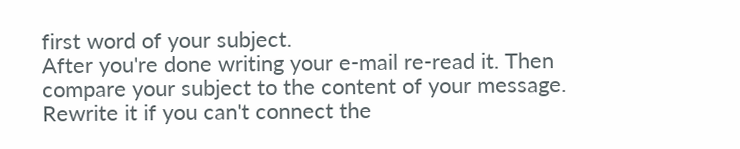first word of your subject.
After you're done writing your e-mail re-read it. Then compare your subject to the content of your message. Rewrite it if you can't connect the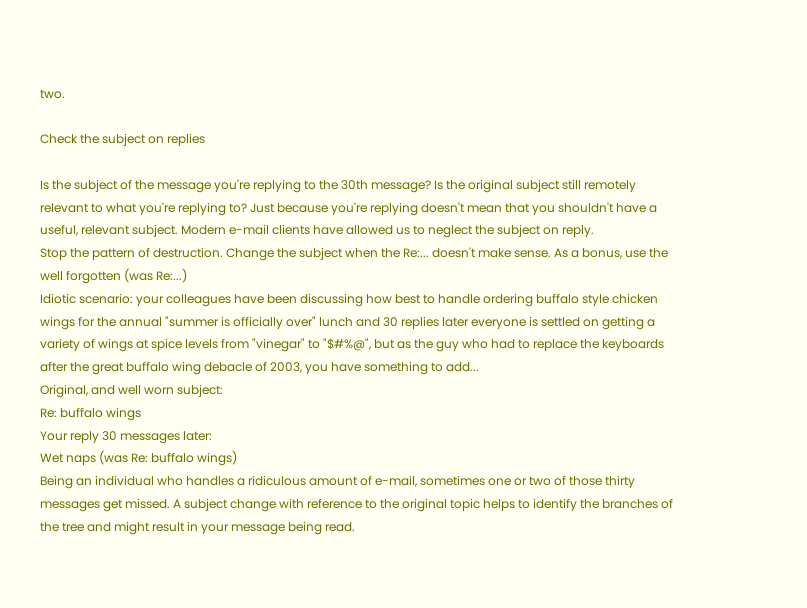two.

Check the subject on replies

Is the subject of the message you're replying to the 30th message? Is the original subject still remotely relevant to what you're replying to? Just because you're replying doesn't mean that you shouldn't have a useful, relevant subject. Modern e-mail clients have allowed us to neglect the subject on reply.
Stop the pattern of destruction. Change the subject when the Re:... doesn't make sense. As a bonus, use the well forgotten (was Re:...)
Idiotic scenario: your colleagues have been discussing how best to handle ordering buffalo style chicken wings for the annual "summer is officially over" lunch and 30 replies later everyone is settled on getting a variety of wings at spice levels from "vinegar" to "$#%@", but as the guy who had to replace the keyboards after the great buffalo wing debacle of 2003, you have something to add...
Original, and well worn subject:
Re: buffalo wings
Your reply 30 messages later:
Wet naps (was Re: buffalo wings)
Being an individual who handles a ridiculous amount of e-mail, sometimes one or two of those thirty messages get missed. A subject change with reference to the original topic helps to identify the branches of the tree and might result in your message being read.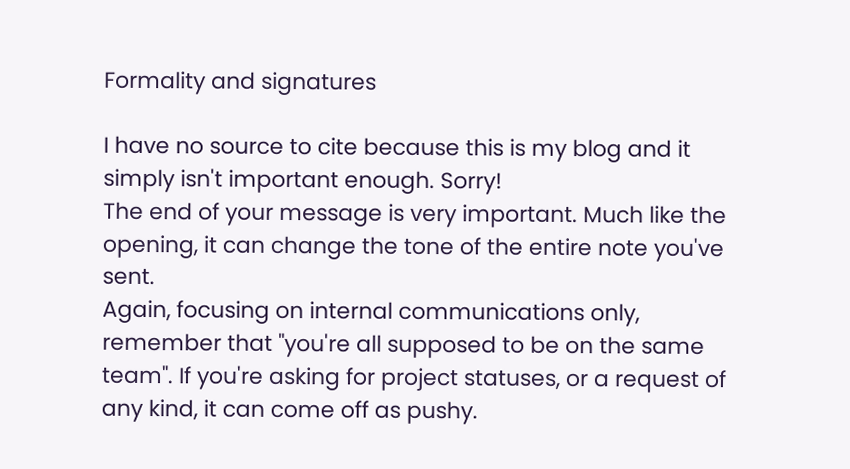Formality and signatures

I have no source to cite because this is my blog and it simply isn't important enough. Sorry!
The end of your message is very important. Much like the opening, it can change the tone of the entire note you've sent.
Again, focusing on internal communications only, remember that "you're all supposed to be on the same team". If you're asking for project statuses, or a request of any kind, it can come off as pushy.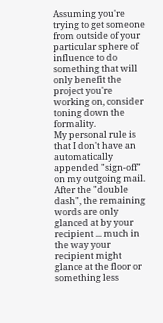Assuming you're trying to get someone from outside of your particular sphere of influence to do something that will only benefit the project you're working on, consider toning down the formality.
My personal rule is that I don't have an automatically appended "sign-off" on my outgoing mail. After the "double dash", the remaining words are only glanced at by your recipient ... much in the way your recipient might glance at the floor or something less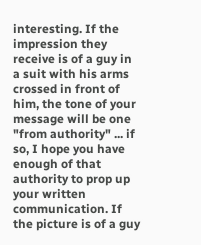interesting. If the impression they receive is of a guy in a suit with his arms crossed in front of him, the tone of your message will be one "from authority" ... if so, I hope you have enough of that authority to prop up your written communication. If the picture is of a guy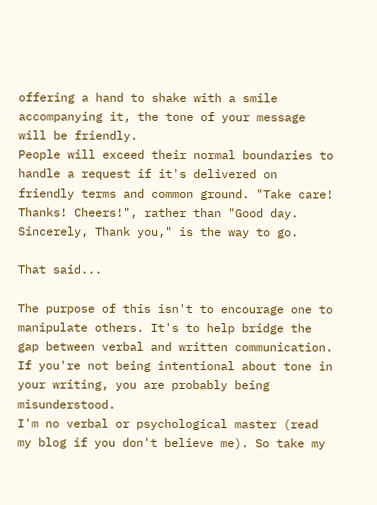offering a hand to shake with a smile accompanying it, the tone of your message will be friendly.
People will exceed their normal boundaries to handle a request if it's delivered on friendly terms and common ground. "Take care! Thanks! Cheers!", rather than "Good day. Sincerely, Thank you," is the way to go.

That said...

The purpose of this isn't to encourage one to manipulate others. It's to help bridge the gap between verbal and written communication. If you're not being intentional about tone in your writing, you are probably being misunderstood.
I'm no verbal or psychological master (read my blog if you don't believe me). So take my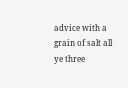advice with a grain of salt all ye three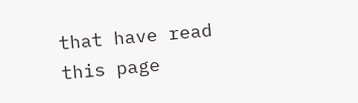that have read this page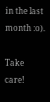in the last month :o).

Take care!